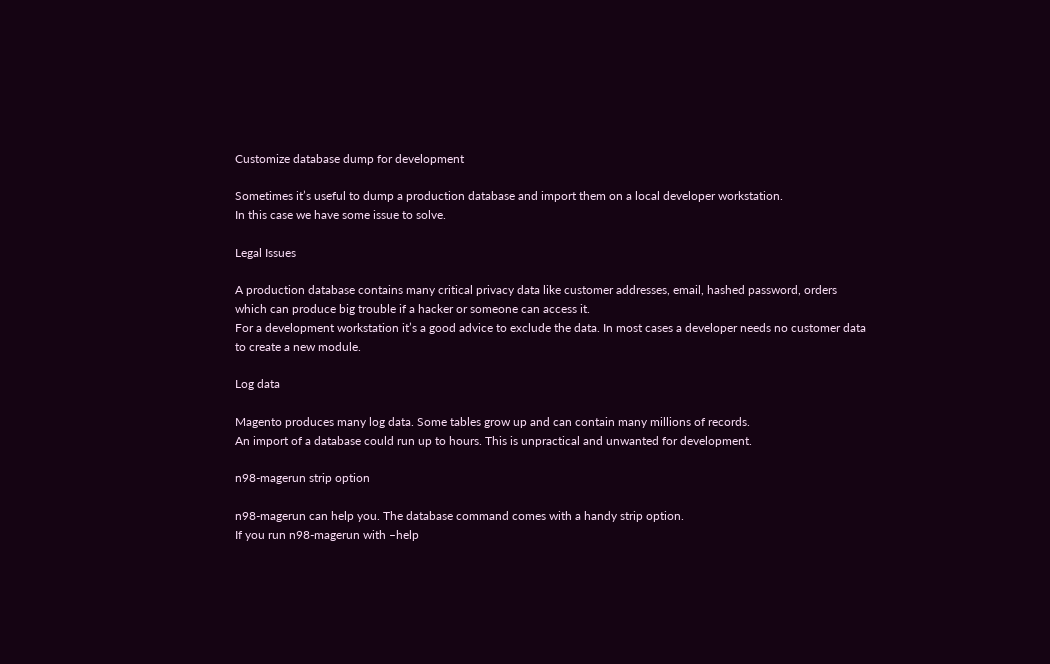Customize database dump for development

Sometimes it’s useful to dump a production database and import them on a local developer workstation.
In this case we have some issue to solve.

Legal Issues

A production database contains many critical privacy data like customer addresses, email, hashed password, orders
which can produce big trouble if a hacker or someone can access it.
For a development workstation it’s a good advice to exclude the data. In most cases a developer needs no customer data
to create a new module.

Log data

Magento produces many log data. Some tables grow up and can contain many millions of records.
An import of a database could run up to hours. This is unpractical and unwanted for development.

n98-magerun strip option

n98-magerun can help you. The database command comes with a handy strip option.
If you run n98-magerun with –help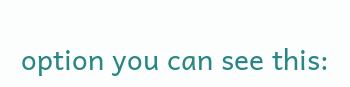option you can see this: